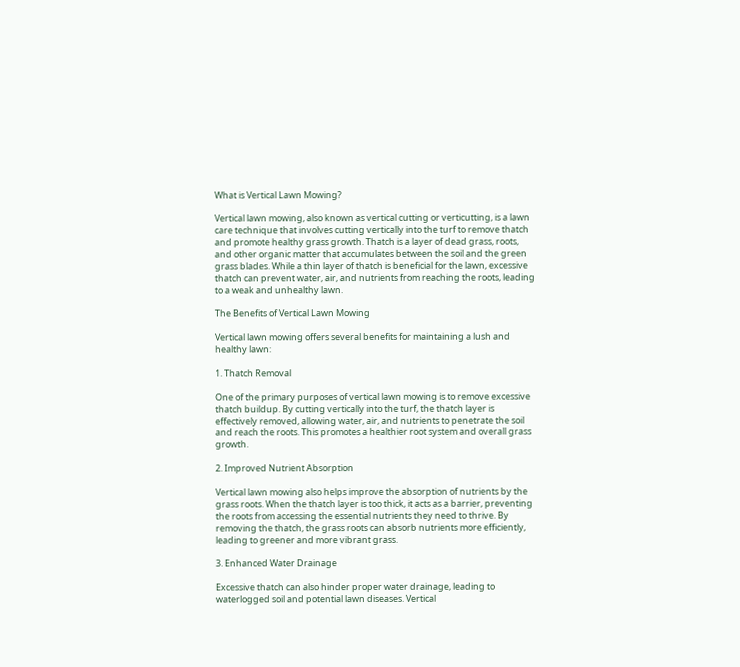What is Vertical Lawn Mowing?

Vertical lawn mowing, also known as vertical cutting or verticutting, is a lawn care technique that involves cutting vertically into the turf to remove thatch and promote healthy grass growth. Thatch is a layer of dead grass, roots, and other organic matter that accumulates between the soil and the green grass blades. While a thin layer of thatch is beneficial for the lawn, excessive thatch can prevent water, air, and nutrients from reaching the roots, leading to a weak and unhealthy lawn.

The Benefits of Vertical Lawn Mowing

Vertical lawn mowing offers several benefits for maintaining a lush and healthy lawn:

1. Thatch Removal

One of the primary purposes of vertical lawn mowing is to remove excessive thatch buildup. By cutting vertically into the turf, the thatch layer is effectively removed, allowing water, air, and nutrients to penetrate the soil and reach the roots. This promotes a healthier root system and overall grass growth.

2. Improved Nutrient Absorption

Vertical lawn mowing also helps improve the absorption of nutrients by the grass roots. When the thatch layer is too thick, it acts as a barrier, preventing the roots from accessing the essential nutrients they need to thrive. By removing the thatch, the grass roots can absorb nutrients more efficiently, leading to greener and more vibrant grass.

3. Enhanced Water Drainage

Excessive thatch can also hinder proper water drainage, leading to waterlogged soil and potential lawn diseases. Vertical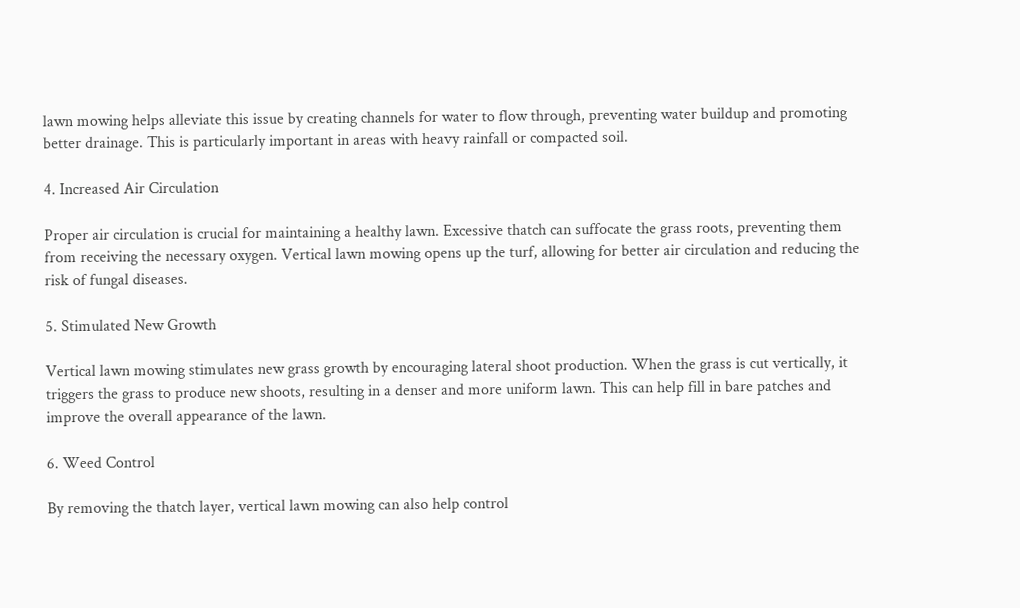lawn mowing helps alleviate this issue by creating channels for water to flow through, preventing water buildup and promoting better drainage. This is particularly important in areas with heavy rainfall or compacted soil.

4. Increased Air Circulation

Proper air circulation is crucial for maintaining a healthy lawn. Excessive thatch can suffocate the grass roots, preventing them from receiving the necessary oxygen. Vertical lawn mowing opens up the turf, allowing for better air circulation and reducing the risk of fungal diseases.

5. Stimulated New Growth

Vertical lawn mowing stimulates new grass growth by encouraging lateral shoot production. When the grass is cut vertically, it triggers the grass to produce new shoots, resulting in a denser and more uniform lawn. This can help fill in bare patches and improve the overall appearance of the lawn.

6. Weed Control

By removing the thatch layer, vertical lawn mowing can also help control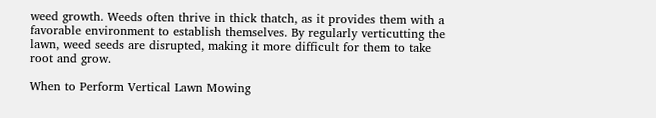weed growth. Weeds often thrive in thick thatch, as it provides them with a favorable environment to establish themselves. By regularly verticutting the lawn, weed seeds are disrupted, making it more difficult for them to take root and grow.

When to Perform Vertical Lawn Mowing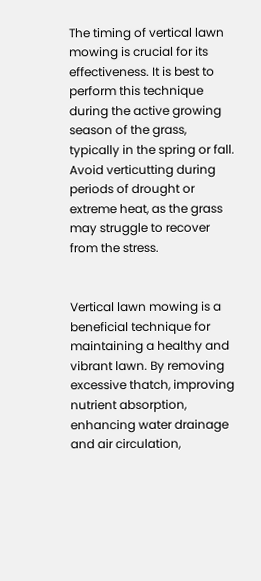The timing of vertical lawn mowing is crucial for its effectiveness. It is best to perform this technique during the active growing season of the grass, typically in the spring or fall. Avoid verticutting during periods of drought or extreme heat, as the grass may struggle to recover from the stress.


Vertical lawn mowing is a beneficial technique for maintaining a healthy and vibrant lawn. By removing excessive thatch, improving nutrient absorption, enhancing water drainage and air circulation,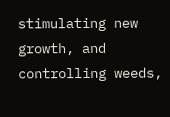stimulating new growth, and controlling weeds,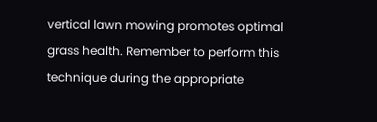vertical lawn mowing promotes optimal grass health. Remember to perform this technique during the appropriate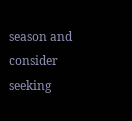season and consider seeking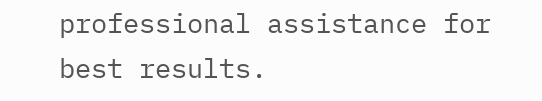professional assistance for best results.